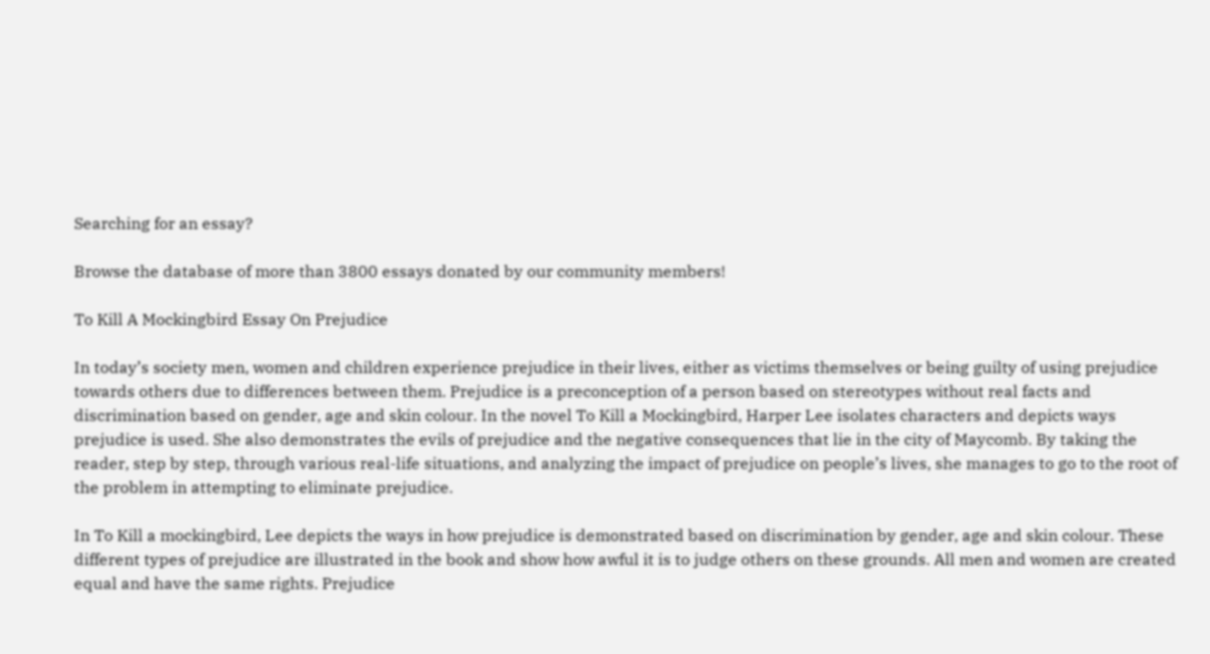Searching for an essay?

Browse the database of more than 3800 essays donated by our community members!

To Kill A Mockingbird Essay On Prejudice

In today’s society men, women and children experience prejudice in their lives, either as victims themselves or being guilty of using prejudice towards others due to differences between them. Prejudice is a preconception of a person based on stereotypes without real facts and discrimination based on gender, age and skin colour. In the novel To Kill a Mockingbird, Harper Lee isolates characters and depicts ways prejudice is used. She also demonstrates the evils of prejudice and the negative consequences that lie in the city of Maycomb. By taking the reader, step by step, through various real-life situations, and analyzing the impact of prejudice on people’s lives, she manages to go to the root of the problem in attempting to eliminate prejudice.

In To Kill a mockingbird, Lee depicts the ways in how prejudice is demonstrated based on discrimination by gender, age and skin colour. These different types of prejudice are illustrated in the book and show how awful it is to judge others on these grounds. All men and women are created equal and have the same rights. Prejudice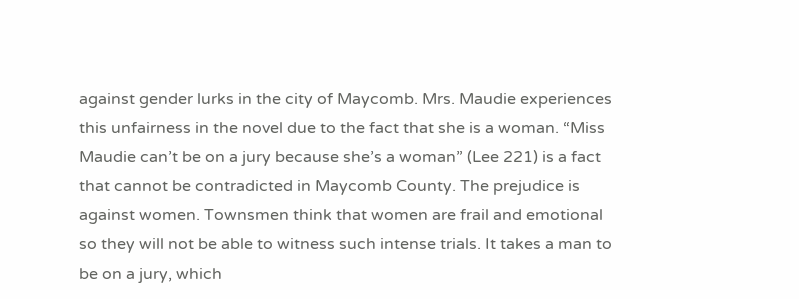against gender lurks in the city of Maycomb. Mrs. Maudie experiences this unfairness in the novel due to the fact that she is a woman. “Miss Maudie can’t be on a jury because she’s a woman” (Lee 221) is a fact that cannot be contradicted in Maycomb County. The prejudice is against women. Townsmen think that women are frail and emotional so they will not be able to witness such intense trials. It takes a man to be on a jury, which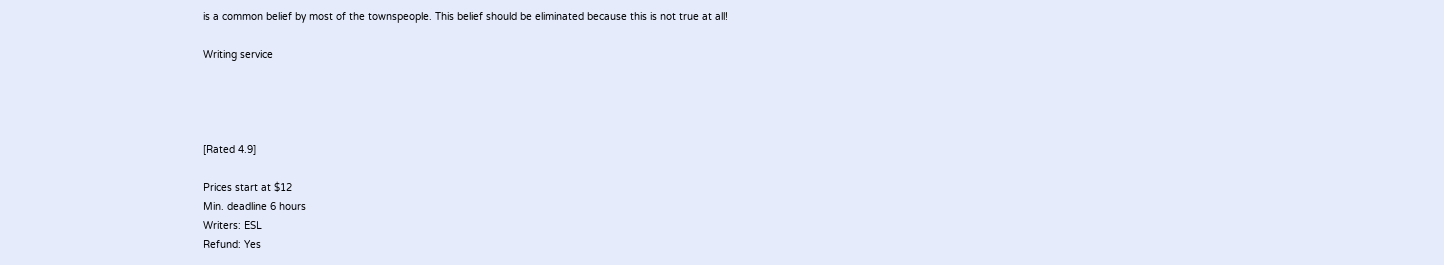is a common belief by most of the townspeople. This belief should be eliminated because this is not true at all!

Writing service




[Rated 4.9]

Prices start at $12
Min. deadline 6 hours
Writers: ESL
Refund: Yes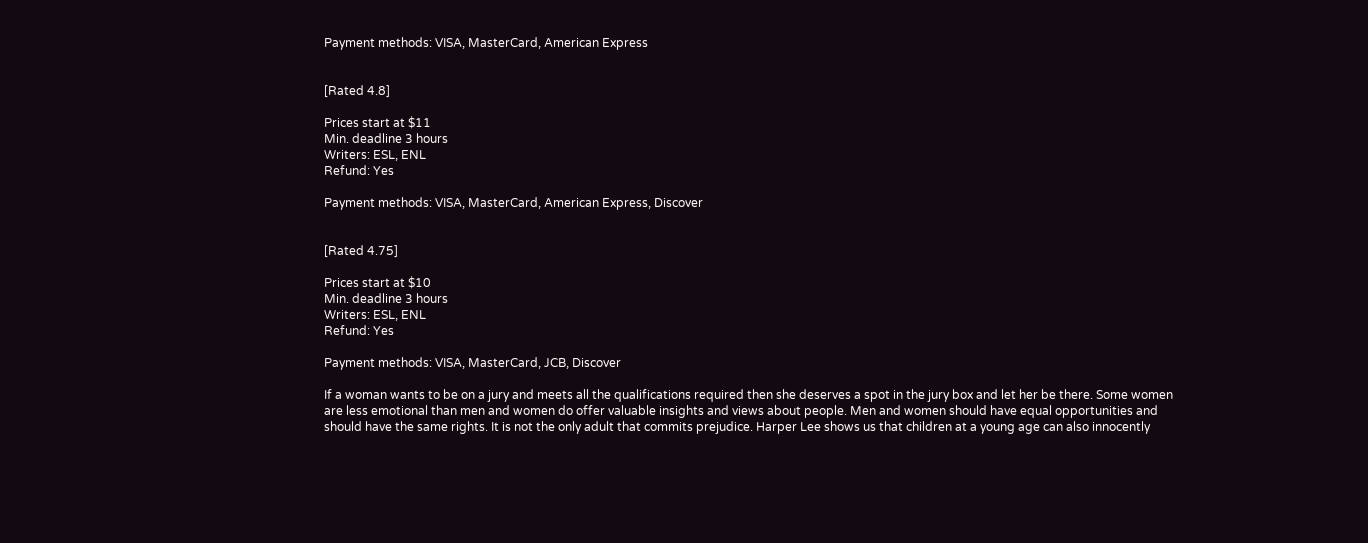Payment methods: VISA, MasterCard, American Express


[Rated 4.8]

Prices start at $11
Min. deadline 3 hours
Writers: ESL, ENL
Refund: Yes

Payment methods: VISA, MasterCard, American Express, Discover


[Rated 4.75]

Prices start at $10
Min. deadline 3 hours
Writers: ESL, ENL
Refund: Yes

Payment methods: VISA, MasterCard, JCB, Discover

If a woman wants to be on a jury and meets all the qualifications required then she deserves a spot in the jury box and let her be there. Some women are less emotional than men and women do offer valuable insights and views about people. Men and women should have equal opportunities and should have the same rights. It is not the only adult that commits prejudice. Harper Lee shows us that children at a young age can also innocently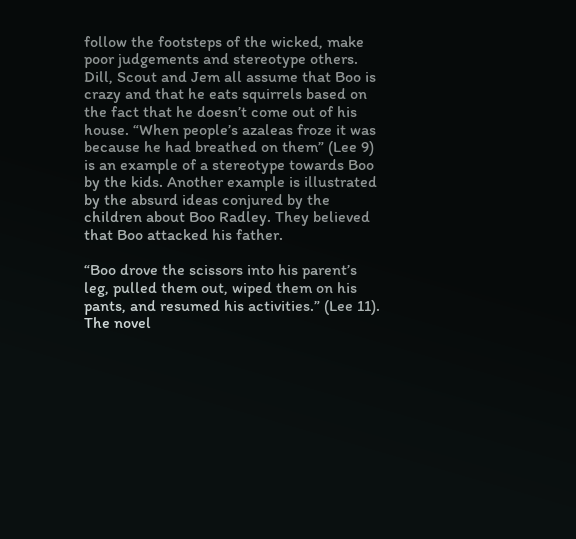follow the footsteps of the wicked, make poor judgements and stereotype others. Dill, Scout and Jem all assume that Boo is crazy and that he eats squirrels based on the fact that he doesn’t come out of his house. “When people’s azaleas froze it was because he had breathed on them” (Lee 9) is an example of a stereotype towards Boo by the kids. Another example is illustrated by the absurd ideas conjured by the children about Boo Radley. They believed that Boo attacked his father.

“Boo drove the scissors into his parent’s leg, pulled them out, wiped them on his pants, and resumed his activities.” (Lee 11). The novel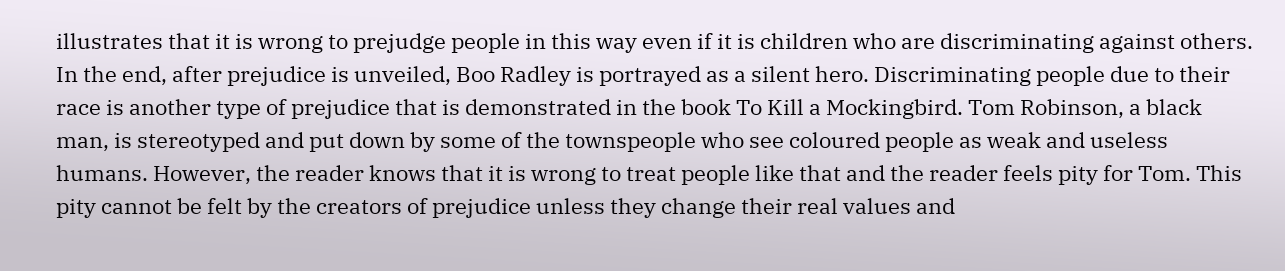illustrates that it is wrong to prejudge people in this way even if it is children who are discriminating against others. In the end, after prejudice is unveiled, Boo Radley is portrayed as a silent hero. Discriminating people due to their race is another type of prejudice that is demonstrated in the book To Kill a Mockingbird. Tom Robinson, a black man, is stereotyped and put down by some of the townspeople who see coloured people as weak and useless humans. However, the reader knows that it is wrong to treat people like that and the reader feels pity for Tom. This pity cannot be felt by the creators of prejudice unless they change their real values and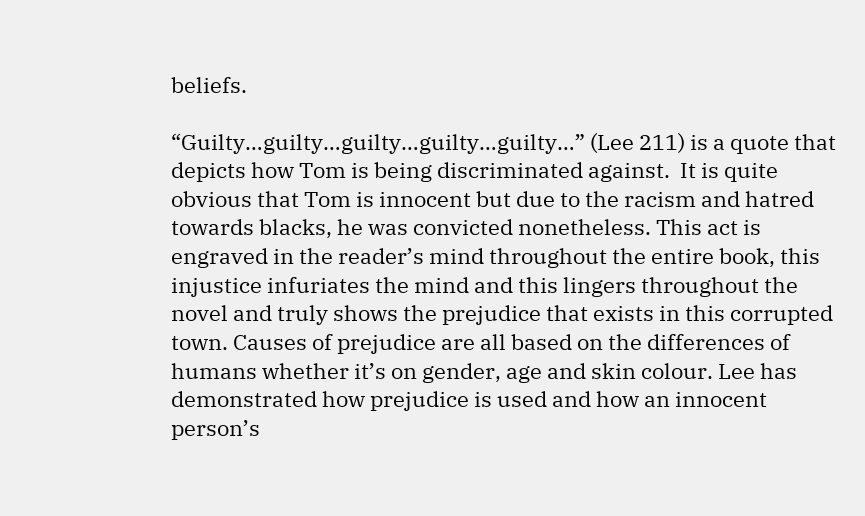beliefs.

“Guilty…guilty…guilty…guilty…guilty…” (Lee 211) is a quote that depicts how Tom is being discriminated against.  It is quite obvious that Tom is innocent but due to the racism and hatred towards blacks, he was convicted nonetheless. This act is engraved in the reader’s mind throughout the entire book, this injustice infuriates the mind and this lingers throughout the novel and truly shows the prejudice that exists in this corrupted town. Causes of prejudice are all based on the differences of humans whether it’s on gender, age and skin colour. Lee has demonstrated how prejudice is used and how an innocent person’s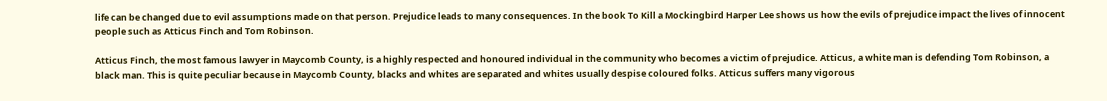life can be changed due to evil assumptions made on that person. Prejudice leads to many consequences. In the book To Kill a Mockingbird Harper Lee shows us how the evils of prejudice impact the lives of innocent people such as Atticus Finch and Tom Robinson.

Atticus Finch, the most famous lawyer in Maycomb County, is a highly respected and honoured individual in the community who becomes a victim of prejudice. Atticus, a white man is defending Tom Robinson, a black man. This is quite peculiar because in Maycomb County, blacks and whites are separated and whites usually despise coloured folks. Atticus suffers many vigorous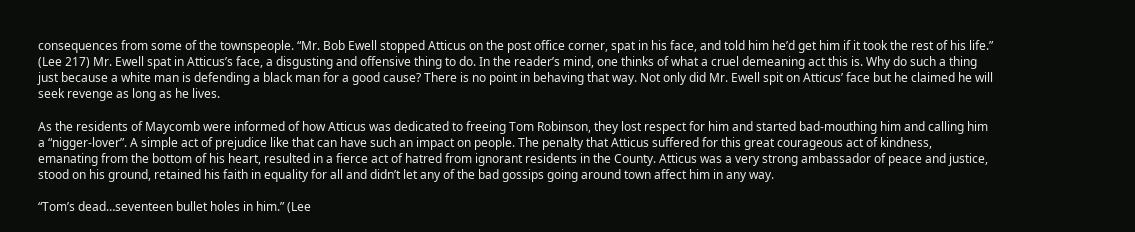consequences from some of the townspeople. “Mr. Bob Ewell stopped Atticus on the post office corner, spat in his face, and told him he’d get him if it took the rest of his life.” (Lee 217) Mr. Ewell spat in Atticus’s face, a disgusting and offensive thing to do. In the reader’s mind, one thinks of what a cruel demeaning act this is. Why do such a thing just because a white man is defending a black man for a good cause? There is no point in behaving that way. Not only did Mr. Ewell spit on Atticus’ face but he claimed he will seek revenge as long as he lives.

As the residents of Maycomb were informed of how Atticus was dedicated to freeing Tom Robinson, they lost respect for him and started bad-mouthing him and calling him a “nigger-lover”. A simple act of prejudice like that can have such an impact on people. The penalty that Atticus suffered for this great courageous act of kindness, emanating from the bottom of his heart, resulted in a fierce act of hatred from ignorant residents in the County. Atticus was a very strong ambassador of peace and justice, stood on his ground, retained his faith in equality for all and didn’t let any of the bad gossips going around town affect him in any way.

“Tom’s dead…seventeen bullet holes in him.” (Lee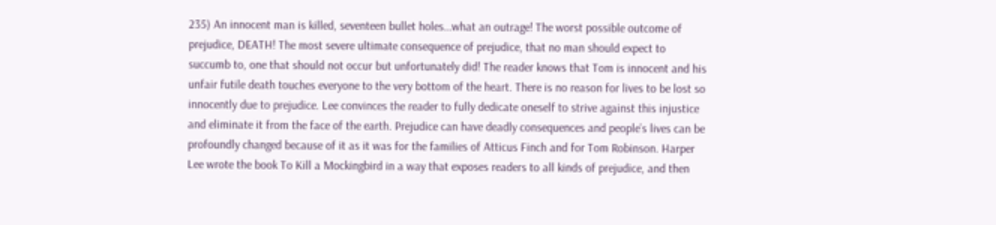235) An innocent man is killed, seventeen bullet holes…what an outrage! The worst possible outcome of prejudice, DEATH! The most severe ultimate consequence of prejudice, that no man should expect to succumb to, one that should not occur but unfortunately did! The reader knows that Tom is innocent and his unfair futile death touches everyone to the very bottom of the heart. There is no reason for lives to be lost so innocently due to prejudice. Lee convinces the reader to fully dedicate oneself to strive against this injustice and eliminate it from the face of the earth. Prejudice can have deadly consequences and people’s lives can be profoundly changed because of it as it was for the families of Atticus Finch and for Tom Robinson. Harper Lee wrote the book To Kill a Mockingbird in a way that exposes readers to all kinds of prejudice, and then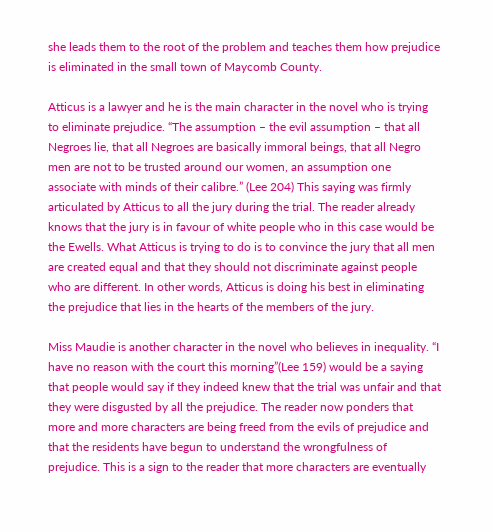she leads them to the root of the problem and teaches them how prejudice is eliminated in the small town of Maycomb County.

Atticus is a lawyer and he is the main character in the novel who is trying to eliminate prejudice. “The assumption – the evil assumption – that all Negroes lie, that all Negroes are basically immoral beings, that all Negro men are not to be trusted around our women, an assumption one associate with minds of their calibre.” (Lee 204) This saying was firmly articulated by Atticus to all the jury during the trial. The reader already knows that the jury is in favour of white people who in this case would be the Ewells. What Atticus is trying to do is to convince the jury that all men are created equal and that they should not discriminate against people who are different. In other words, Atticus is doing his best in eliminating the prejudice that lies in the hearts of the members of the jury.

Miss Maudie is another character in the novel who believes in inequality. “I have no reason with the court this morning”(Lee 159) would be a saying that people would say if they indeed knew that the trial was unfair and that they were disgusted by all the prejudice. The reader now ponders that more and more characters are being freed from the evils of prejudice and that the residents have begun to understand the wrongfulness of prejudice. This is a sign to the reader that more characters are eventually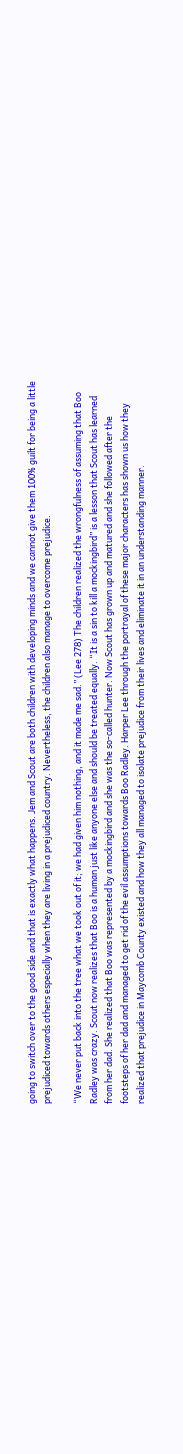going to switch over to the good side and that is exactly what happens. Jem and Scout are both children with developing minds and we cannot give them 100% guilt for being a little prejudiced towards others especially when they are living in a prejudiced country. Nevertheless, the children also manage to overcome prejudice.

“We never put back into the tree what we took out of it; we had given him nothing, and it made me sad.” (Lee 278) The children realized the wrongfulness of assuming that Boo Radley was crazy. Scout now realizes that Boo is a human just like anyone else and should be treated equally. “It is a sin to kill a mockingbird” is a lesson that Scout has learned from her dad. She realized that Boo was represented by a mockingbird and she was the so-called hunter. Now Scout has grown up and matured and she followed after the footsteps of her dad and managed to get rid of the evil assumptions towards Boo Radley. Harper Lee through the portrayal of these major characters has shown us how they realized that prejudice in Maycomb County existed and how they all managed to isolate prejudice from their lives and eliminate it in an understanding manner.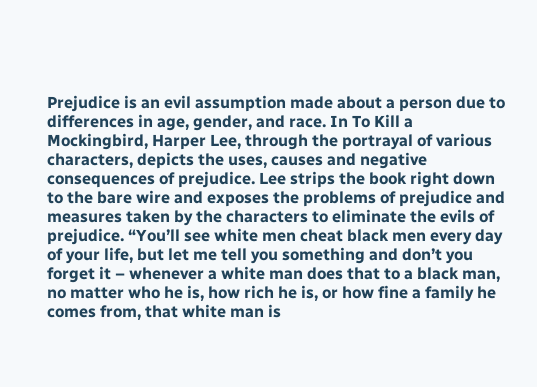Prejudice is an evil assumption made about a person due to differences in age, gender, and race. In To Kill a Mockingbird, Harper Lee, through the portrayal of various characters, depicts the uses, causes and negative consequences of prejudice. Lee strips the book right down to the bare wire and exposes the problems of prejudice and measures taken by the characters to eliminate the evils of prejudice. “You’ll see white men cheat black men every day of your life, but let me tell you something and don’t you forget it – whenever a white man does that to a black man, no matter who he is, how rich he is, or how fine a family he comes from, that white man is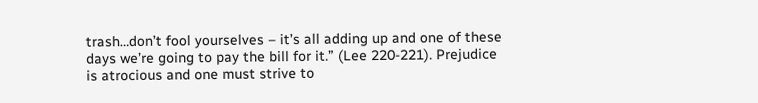trash…don’t fool yourselves – it’s all adding up and one of these days we’re going to pay the bill for it.” (Lee 220-221). Prejudice is atrocious and one must strive to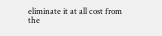eliminate it at all cost from the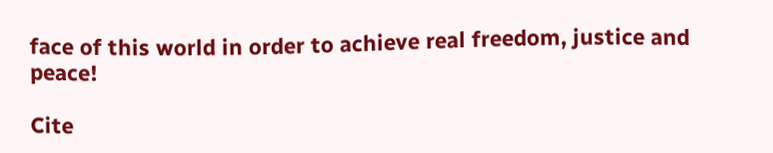face of this world in order to achieve real freedom, justice and peace!

Cite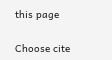this page

Choose cite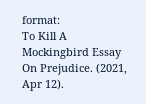format:
To Kill A Mockingbird Essay On Prejudice. (2021, Apr 12).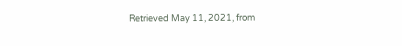Retrieved May 11, 2021, from